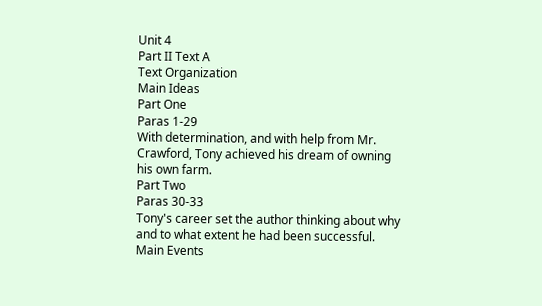Unit 4
Part II Text A
Text Organization
Main Ideas
Part One
Paras 1-29
With determination, and with help from Mr. Crawford, Tony achieved his dream of owning his own farm.
Part Two
Paras 30-33
Tony's career set the author thinking about why and to what extent he had been successful.
Main Events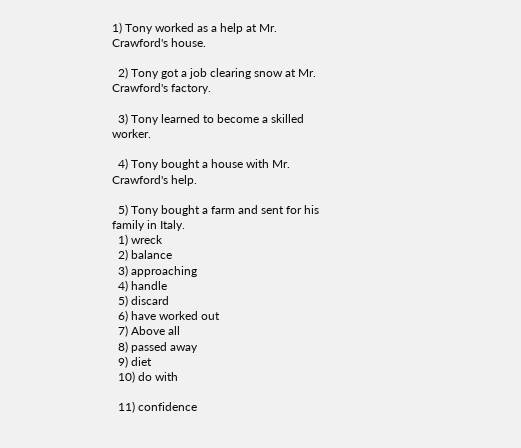1) Tony worked as a help at Mr. Crawford's house.

  2) Tony got a job clearing snow at Mr. Crawford's factory.

  3) Tony learned to become a skilled worker.

  4) Tony bought a house with Mr. Crawford's help.

  5) Tony bought a farm and sent for his family in Italy.
  1) wreck
  2) balance
  3) approaching
  4) handle
  5) discard
  6) have worked out
  7) Above all
  8) passed away
  9) diet
  10) do with

  11) confidence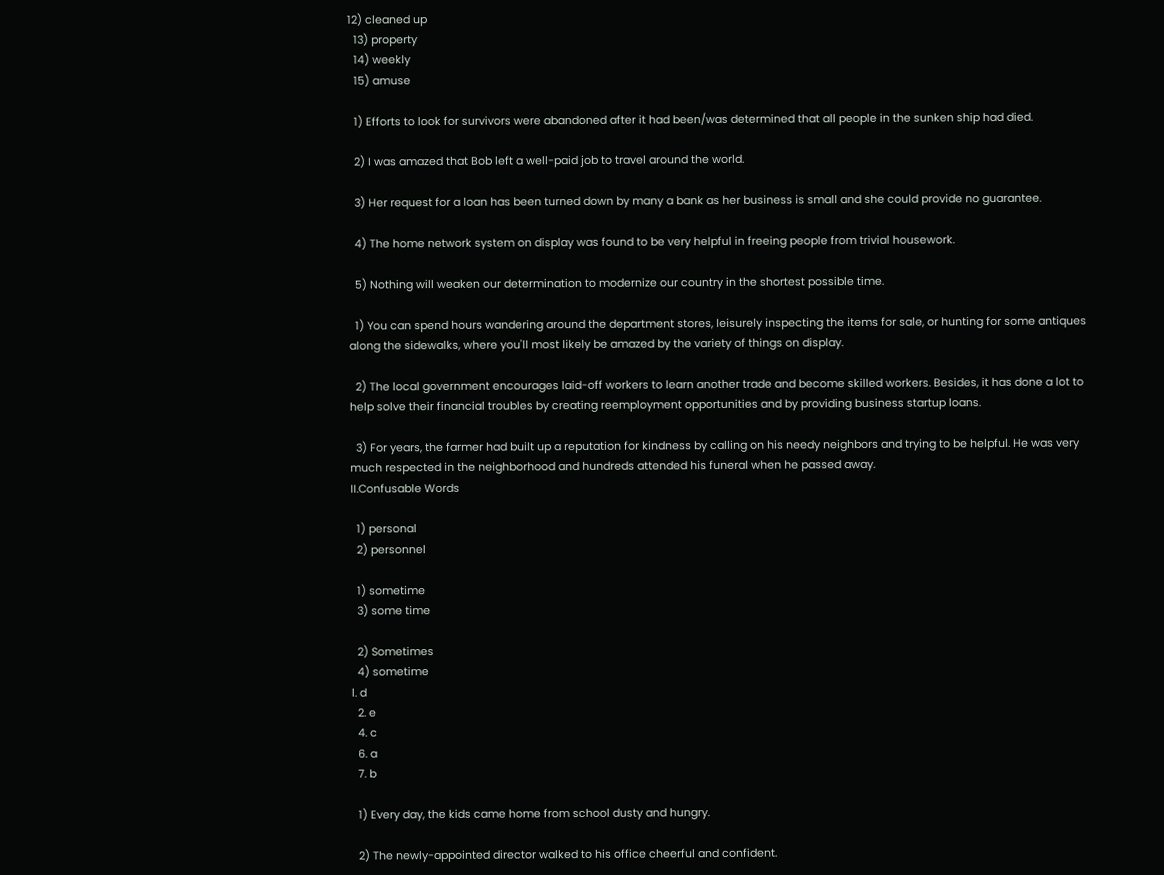12) cleaned up
  13) property
  14) weekly
  15) amuse

  1) Efforts to look for survivors were abandoned after it had been/was determined that all people in the sunken ship had died.

  2) I was amazed that Bob left a well-paid job to travel around the world.

  3) Her request for a loan has been turned down by many a bank as her business is small and she could provide no guarantee.

  4) The home network system on display was found to be very helpful in freeing people from trivial housework.

  5) Nothing will weaken our determination to modernize our country in the shortest possible time.

  1) You can spend hours wandering around the department stores, leisurely inspecting the items for sale, or hunting for some antiques along the sidewalks, where you'll most likely be amazed by the variety of things on display.

  2) The local government encourages laid-off workers to learn another trade and become skilled workers. Besides, it has done a lot to help solve their financial troubles by creating reemployment opportunities and by providing business startup loans.

  3) For years, the farmer had built up a reputation for kindness by calling on his needy neighbors and trying to be helpful. He was very much respected in the neighborhood and hundreds attended his funeral when he passed away.
II.Confusable Words

  1) personal
  2) personnel

  1) sometime
  3) some time

  2) Sometimes
  4) sometime
l. d
  2. e
  4. c
  6. a
  7. b

  1) Every day, the kids came home from school dusty and hungry.

  2) The newly-appointed director walked to his office cheerful and confident.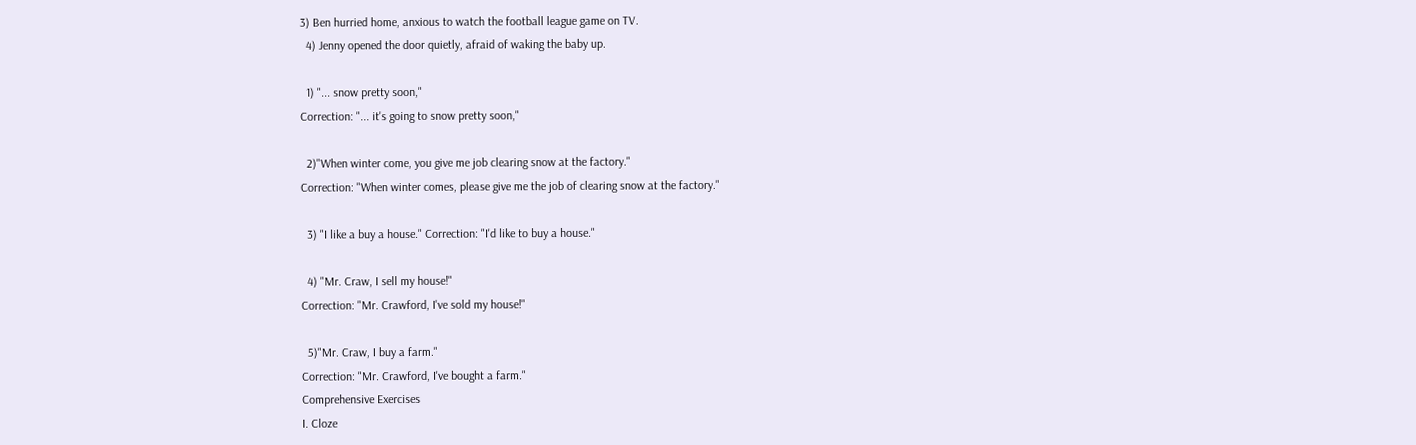3) Ben hurried home, anxious to watch the football league game on TV.
  4) Jenny opened the door quietly, afraid of waking the baby up.

  1) "... snow pretty soon,"
Correction: "... it's going to snow pretty soon,"

  2)"When winter come, you give me job clearing snow at the factory."
Correction: "When winter comes, please give me the job of clearing snow at the factory."

  3) "I like a buy a house." Correction: "I'd like to buy a house."

  4) "Mr. Craw, I sell my house!"
Correction: "Mr. Crawford, I've sold my house!"

  5)"Mr. Craw, I buy a farm."
Correction: "Mr. Crawford, I've bought a farm."
Comprehensive Exercises
I. Cloze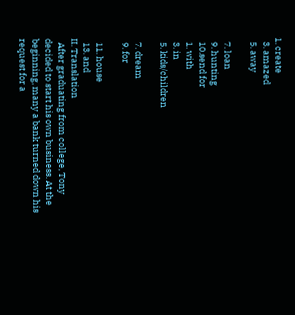1. create
  3. amazed
  5. away

  7. loan
  9. hunting
  10.send for
  1. with
  3. in
  5. kids/children

  7. dream
  9. for

  11. house
  13. and
II. Translation
  After graduating from college, Tony decided to start his own business. At the beginning, many a bank turned down his request for a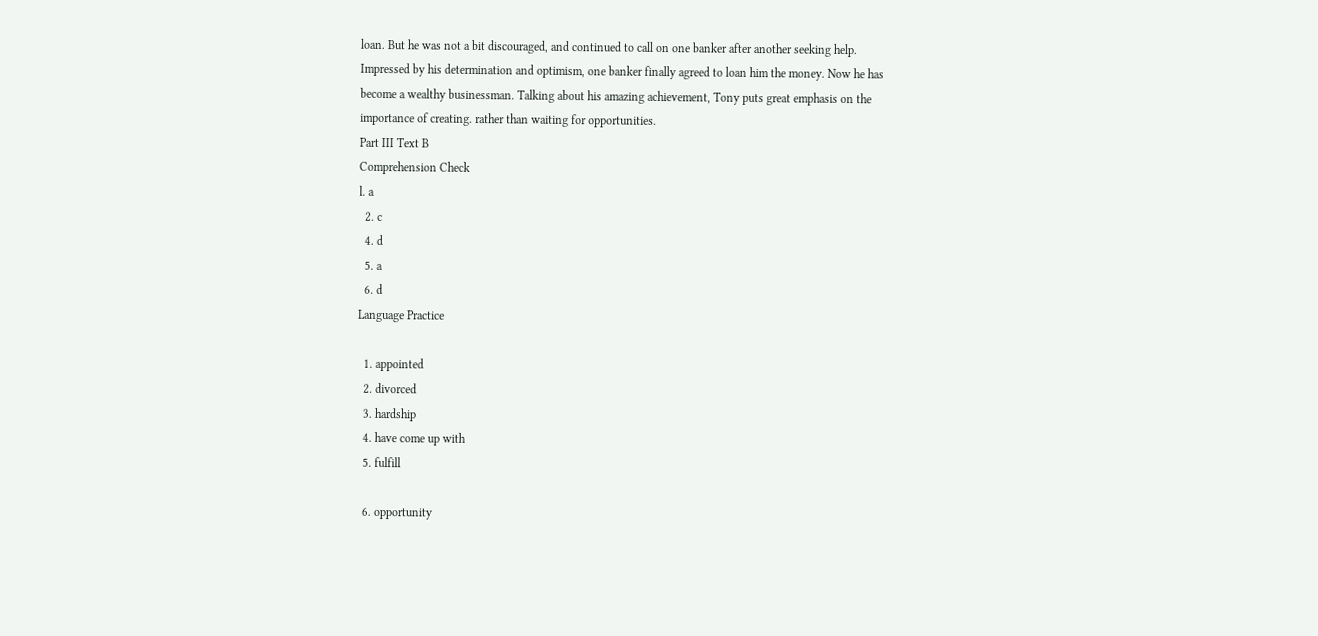loan. But he was not a bit discouraged, and continued to call on one banker after another seeking help. Impressed by his determination and optimism, one banker finally agreed to loan him the money. Now he has become a wealthy businessman. Talking about his amazing achievement, Tony puts great emphasis on the importance of creating. rather than waiting for opportunities.
Part III Text B
Comprehension Check
l. a
  2. c
  4. d
  5. a
  6. d
Language Practice

  1. appointed
  2. divorced
  3. hardship
  4. have come up with
  5. fulfill

  6. opportunity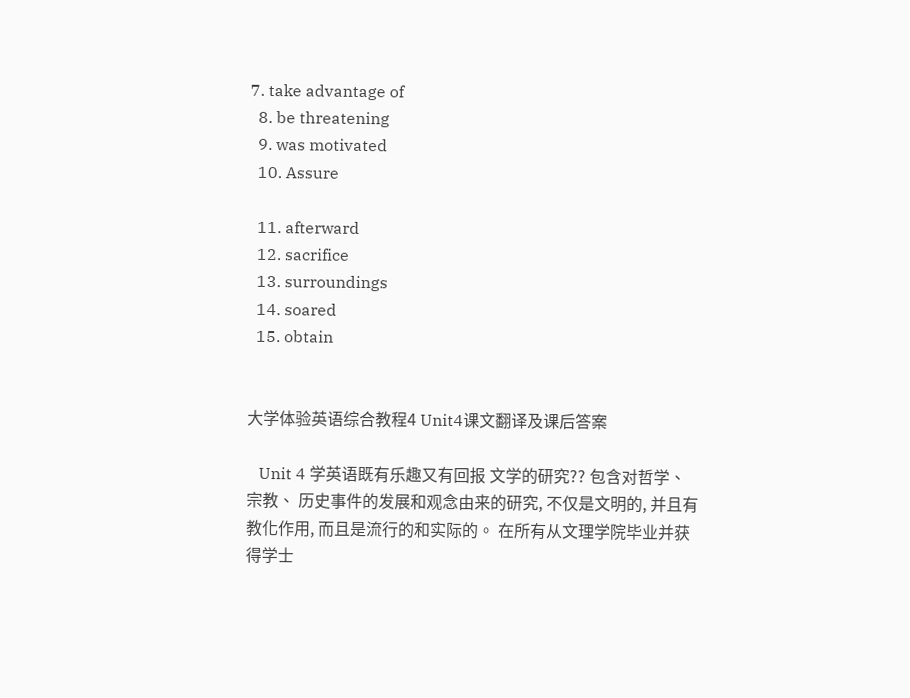7. take advantage of
  8. be threatening
  9. was motivated
  10. Assure

  11. afterward
  12. sacrifice
  13. surroundings
  14. soared
  15. obtain


大学体验英语综合教程4 Unit4课文翻译及课后答案

   Unit 4 学英语既有乐趣又有回报 文学的研究?? 包含对哲学、 宗教、 历史事件的发展和观念由来的研究, 不仅是文明的, 并且有教化作用, 而且是流行的和实际的。 在所有从文理学院毕业并获得学士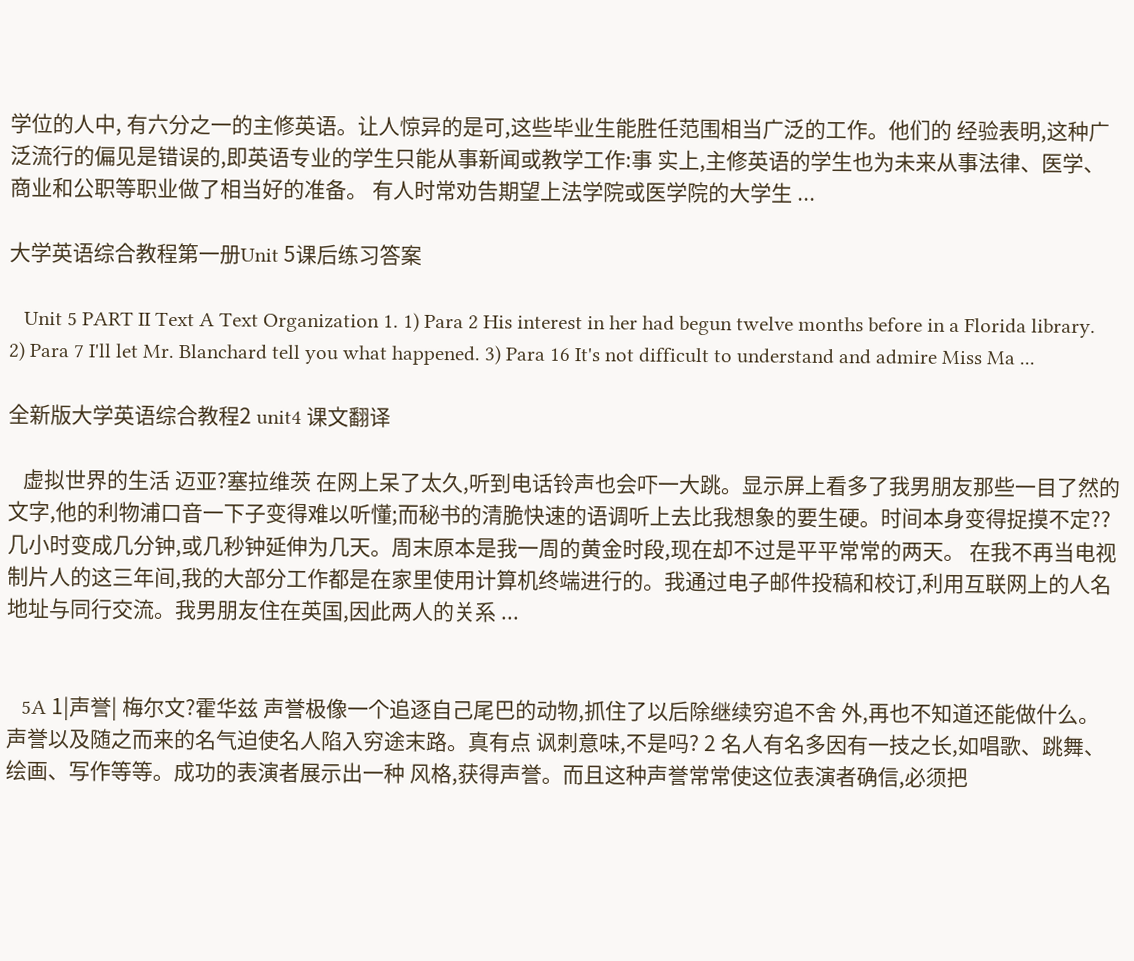学位的人中, 有六分之一的主修英语。让人惊异的是可,这些毕业生能胜任范围相当广泛的工作。他们的 经验表明,这种广泛流行的偏见是错误的,即英语专业的学生只能从事新闻或教学工作:事 实上,主修英语的学生也为未来从事法律、医学、商业和公职等职业做了相当好的准备。 有人时常劝告期望上法学院或医学院的大学生 ...

大学英语综合教程第一册Unit 5课后练习答案

   Unit 5 PART II Text A Text Organization 1. 1) Para 2 His interest in her had begun twelve months before in a Florida library. 2) Para 7 I'll let Mr. Blanchard tell you what happened. 3) Para 16 It's not difficult to understand and admire Miss Ma ...

全新版大学英语综合教程2 unit4 课文翻译

   虚拟世界的生活 迈亚?塞拉维茨 在网上呆了太久,听到电话铃声也会吓一大跳。显示屏上看多了我男朋友那些一目了然的文字,他的利物浦口音一下子变得难以听懂;而秘书的清脆快速的语调听上去比我想象的要生硬。时间本身变得捉摸不定??几小时变成几分钟,或几秒钟延伸为几天。周末原本是我一周的黄金时段,现在却不过是平平常常的两天。 在我不再当电视制片人的这三年间,我的大部分工作都是在家里使用计算机终端进行的。我通过电子邮件投稿和校订,利用互联网上的人名地址与同行交流。我男朋友住在英国,因此两人的关系 ...


   5A 1|声誉| 梅尔文?霍华兹 声誉极像一个追逐自己尾巴的动物,抓住了以后除继续穷追不舍 外,再也不知道还能做什么。声誉以及随之而来的名气迫使名人陷入穷途末路。真有点 讽刺意味,不是吗? 2 名人有名多因有一技之长,如唱歌、跳舞、绘画、写作等等。成功的表演者展示出一种 风格,获得声誉。而且这种声誉常常使这位表演者确信,必须把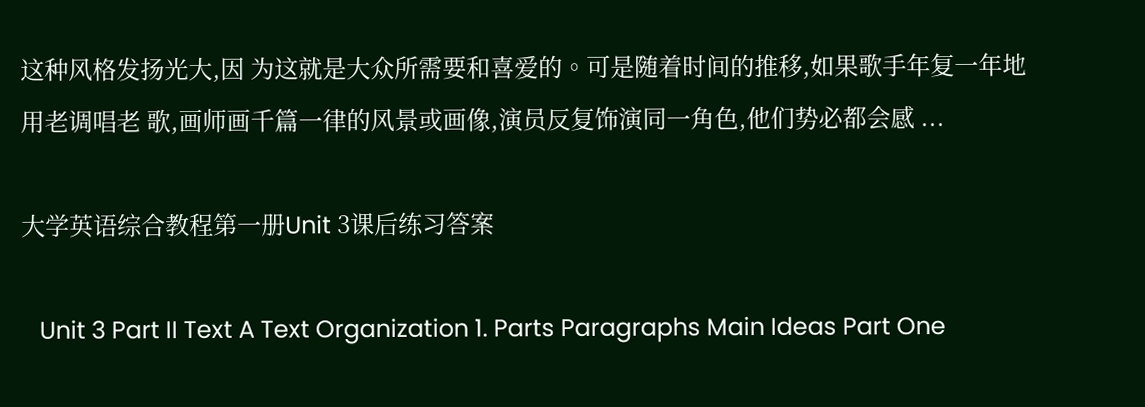这种风格发扬光大,因 为这就是大众所需要和喜爱的。可是随着时间的推移,如果歌手年复一年地用老调唱老 歌,画师画千篇一律的风景或画像,演员反复饰演同一角色,他们势必都会感 ...

大学英语综合教程第一册Unit 3课后练习答案

   Unit 3 Part II Text A Text Organization 1. Parts Paragraphs Main Ideas Part One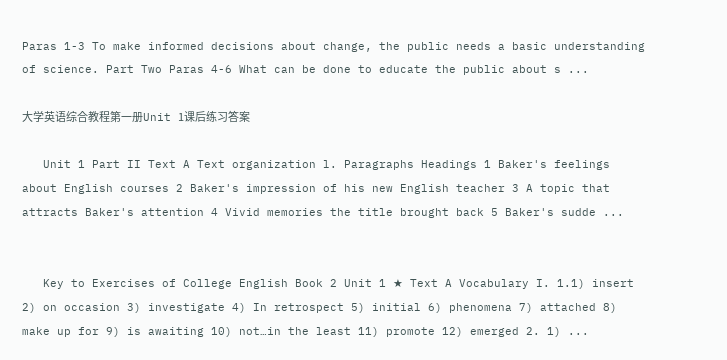Paras 1-3 To make informed decisions about change, the public needs a basic understanding of science. Part Two Paras 4-6 What can be done to educate the public about s ...

大学英语综合教程第一册Unit 1课后练习答案

   Unit 1 Part II Text A Text organization l. Paragraphs Headings 1 Baker's feelings about English courses 2 Baker's impression of his new English teacher 3 A topic that attracts Baker's attention 4 Vivid memories the title brought back 5 Baker's sudde ...


   Key to Exercises of College English Book 2 Unit 1 ★ Text A Vocabulary I. 1.1) insert 2) on occasion 3) investigate 4) In retrospect 5) initial 6) phenomena 7) attached 8) make up for 9) is awaiting 10) not…in the least 11) promote 12) emerged 2. 1) ...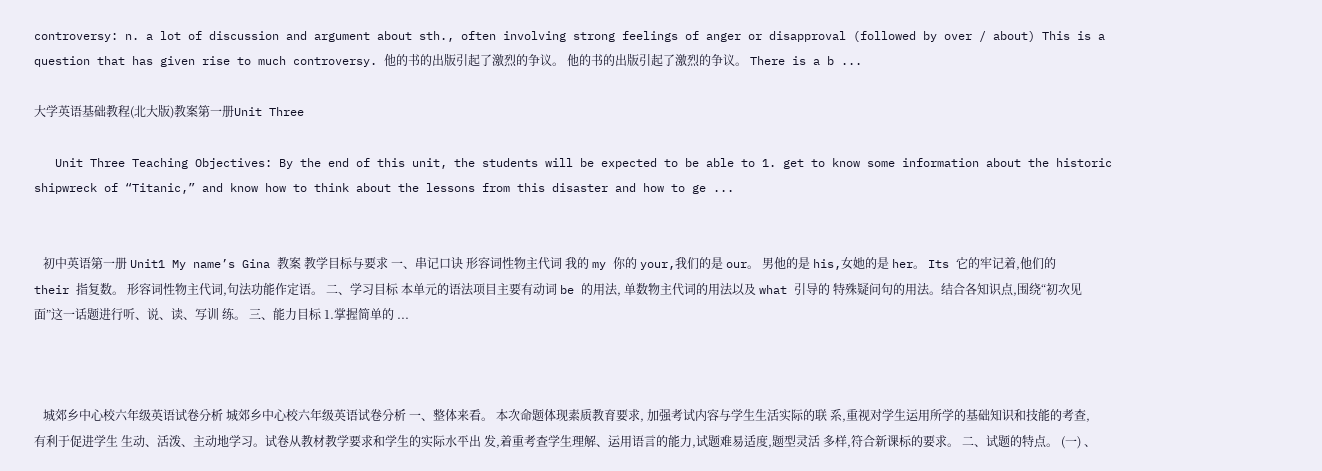controversy: n. a lot of discussion and argument about sth., often involving strong feelings of anger or disapproval (followed by over / about) This is a question that has given rise to much controversy. 他的书的出版引起了激烈的争议。 他的书的出版引起了激烈的争议。 There is a b ...

大学英语基础教程(北大版)教案第一册Unit Three

   Unit Three Teaching Objectives: By the end of this unit, the students will be expected to be able to 1. get to know some information about the historic shipwreck of “Titanic,” and know how to think about the lessons from this disaster and how to ge ...


   初中英语第一册 Unit1 My name’s Gina 教案 教学目标与要求 一、串记口诀 形容词性物主代词 我的 my 你的 your,我们的是 our。 男他的是 his,女她的是 her。 Its 它的牢记着,他们的 their 指复数。 形容词性物主代词,句法功能作定语。 二、学习目标 本单元的语法项目主要有动词 be 的用法, 单数物主代词的用法以及 what 引导的 特殊疑问句的用法。结合各知识点,围绕“初次见面”这一话题进行听、说、读、写训 练。 三、能力目标 1.掌握简单的 ...



   城郊乡中心校六年级英语试卷分析 城郊乡中心校六年级英语试卷分析 一、整体来看。 本次命题体现素质教育要求, 加强考试内容与学生生活实际的联 系,重视对学生运用所学的基础知识和技能的考查,有利于促进学生 生动、活泼、主动地学习。试卷从教材教学要求和学生的实际水平出 发,着重考查学生理解、运用语言的能力,试题难易适度,题型灵活 多样,符合新课标的要求。 二、试题的特点。 (一) 、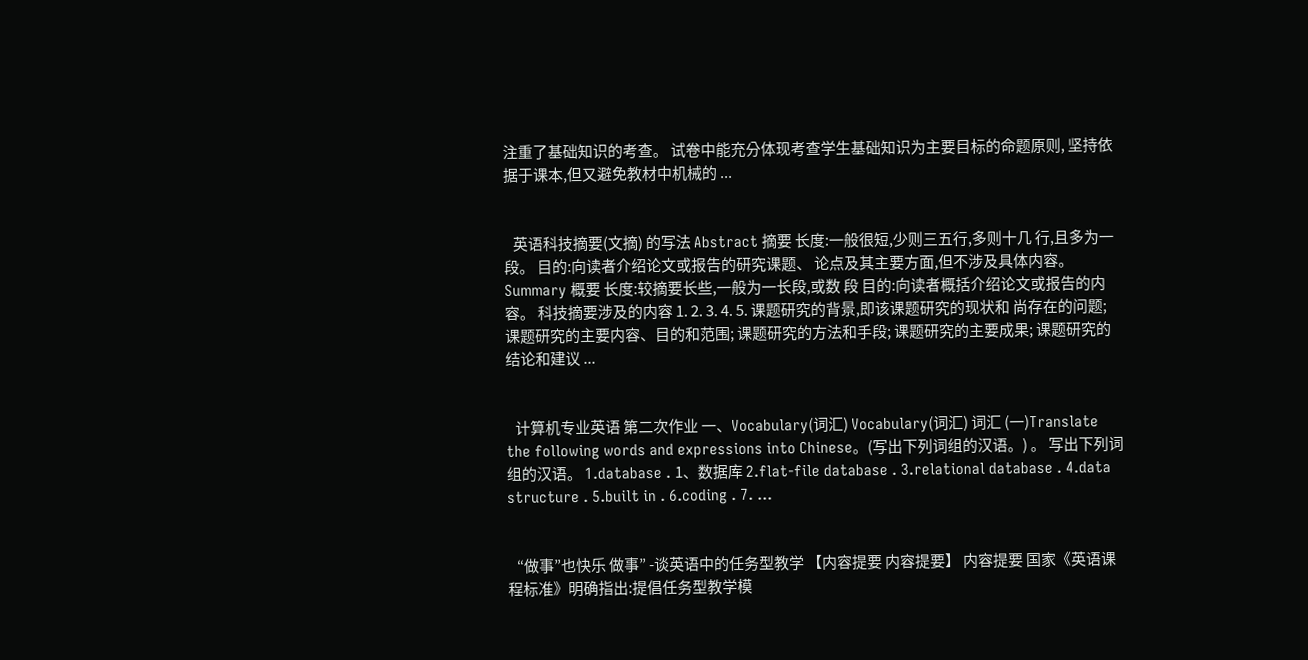注重了基础知识的考查。 试卷中能充分体现考查学生基础知识为主要目标的命题原则, 坚持依据于课本,但又避免教材中机械的 ...


   英语科技摘要(文摘) 的写法 Abstract 摘要 长度:一般很短,少则三五行,多则十几 行,且多为一段。 目的:向读者介绍论文或报告的研究课题、 论点及其主要方面,但不涉及具体内容。 Summary 概要 长度:较摘要长些,一般为一长段,或数 段 目的:向读者概括介绍论文或报告的内容。 科技摘要涉及的内容 1. 2. 3. 4. 5. 课题研究的背景,即该课题研究的现状和 尚存在的问题; 课题研究的主要内容、目的和范围; 课题研究的方法和手段; 课题研究的主要成果; 课题研究的结论和建议 ...


   计算机专业英语 第二次作业 一、Vocabulary(词汇) Vocabulary(词汇) 词汇 (一)Translate the following words and expressions into Chinese。(写出下列词组的汉语。) 。 写出下列词组的汉语。 1.database . 1、数据库 2.flat-file database . 3.relational database . 4.data structure . 5.built in . 6.coding . 7. ...


   “做事”也快乐 做事” -谈英语中的任务型教学 【内容提要 内容提要】 内容提要 国家《英语课程标准》明确指出:提倡任务型教学模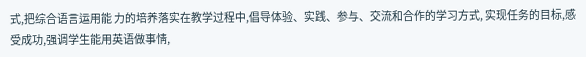式,把综合语言运用能 力的培养落实在教学过程中,倡导体验、实践、参与、交流和合作的学习方式, 实现任务的目标,感受成功,强调学生能用英语做事情,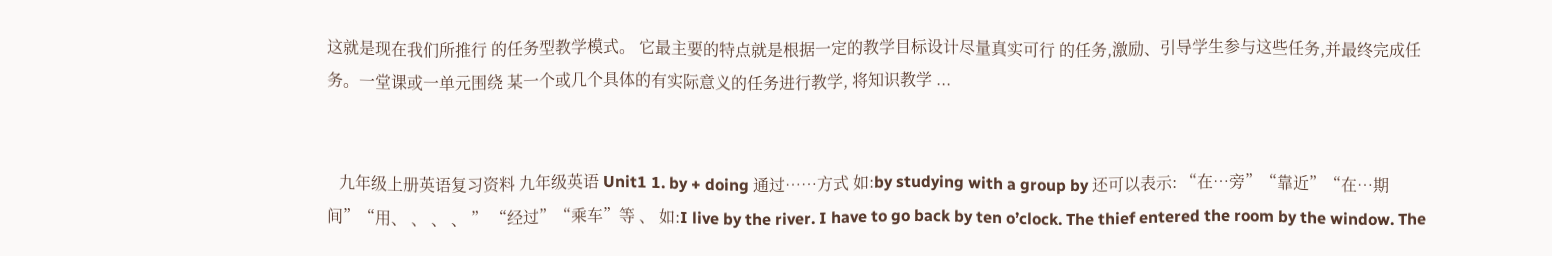这就是现在我们所推行 的任务型教学模式。 它最主要的特点就是根据一定的教学目标设计尽量真实可行 的任务,激励、引导学生参与这些任务,并最终完成任务。一堂课或一单元围绕 某一个或几个具体的有实际意义的任务进行教学, 将知识教学 ...


   九年级上册英语复习资料 九年级英语 Unit1 1. by + doing 通过……方式 如:by studying with a group by 还可以表示: “在…旁”“靠近”“在…期间”“用、 、 、 、 ” “经过”“乘车”等 、 如:I live by the river. I have to go back by ten o’clock. The thief entered the room by the window. The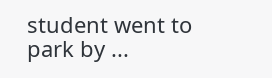student went to park by ...